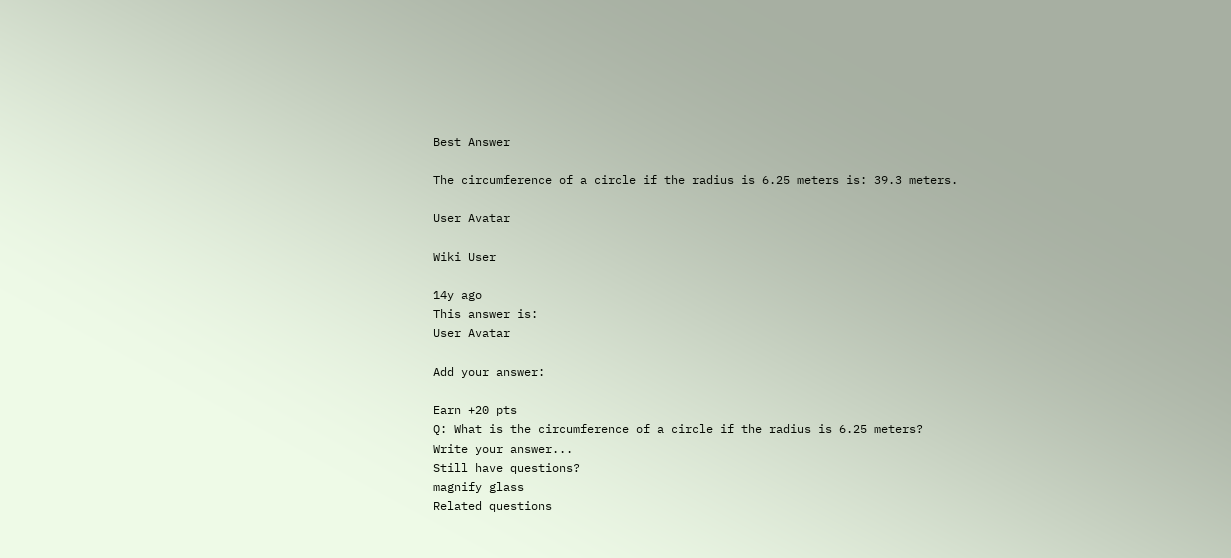Best Answer

The circumference of a circle if the radius is 6.25 meters is: 39.3 meters.

User Avatar

Wiki User

14y ago
This answer is:
User Avatar

Add your answer:

Earn +20 pts
Q: What is the circumference of a circle if the radius is 6.25 meters?
Write your answer...
Still have questions?
magnify glass
Related questions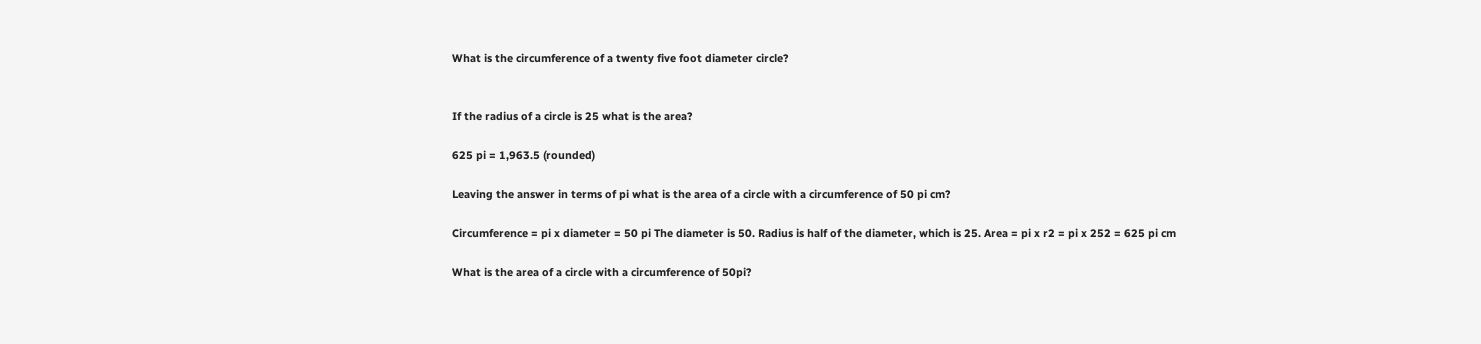What is the circumference of a twenty five foot diameter circle?


If the radius of a circle is 25 what is the area?

625 pi = 1,963.5 (rounded)

Leaving the answer in terms of pi what is the area of a circle with a circumference of 50 pi cm?

Circumference = pi x diameter = 50 pi The diameter is 50. Radius is half of the diameter, which is 25. Area = pi x r2 = pi x 252 = 625 pi cm

What is the area of a circle with a circumference of 50pi?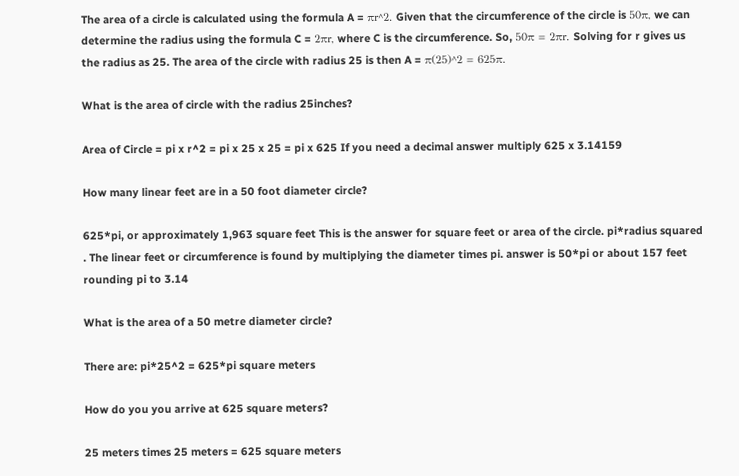The area of a circle is calculated using the formula A = πr^2. Given that the circumference of the circle is 50π, we can determine the radius using the formula C = 2πr, where C is the circumference. So, 50π = 2πr. Solving for r gives us the radius as 25. The area of the circle with radius 25 is then A = π(25)^2 = 625π.

What is the area of circle with the radius 25inches?

Area of Circle = pi x r^2 = pi x 25 x 25 = pi x 625 If you need a decimal answer multiply 625 x 3.14159

How many linear feet are in a 50 foot diameter circle?

625*pi, or approximately 1,963 square feet This is the answer for square feet or area of the circle. pi*radius squared . The linear feet or circumference is found by multiplying the diameter times pi. answer is 50*pi or about 157 feet rounding pi to 3.14

What is the area of a 50 metre diameter circle?

There are: pi*25^2 = 625*pi square meters

How do you you arrive at 625 square meters?

25 meters times 25 meters = 625 square meters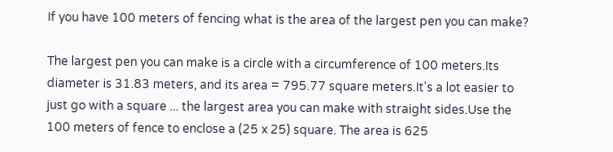If you have 100 meters of fencing what is the area of the largest pen you can make?

The largest pen you can make is a circle with a circumference of 100 meters.Its diameter is 31.83 meters, and its area = 795.77 square meters.It's a lot easier to just go with a square ... the largest area you can make with straight sides.Use the 100 meters of fence to enclose a (25 x 25) square. The area is 625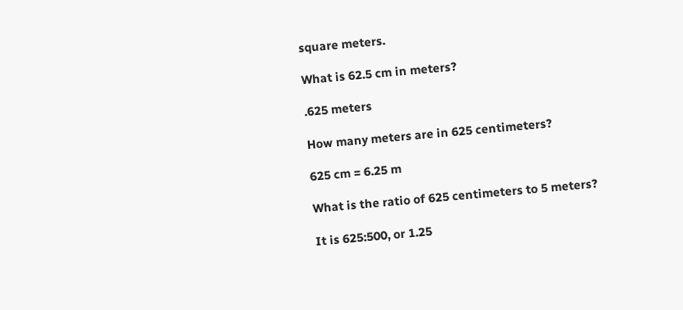square meters.

What is 62.5 cm in meters?

.625 meters

How many meters are in 625 centimeters?

625 cm = 6.25 m

What is the ratio of 625 centimeters to 5 meters?

It is 625:500, or 1.25